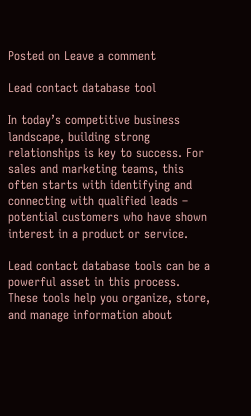Posted on Leave a comment

Lead contact database tool

In today’s competitive business landscape, building strong relationships is key to success. For sales and marketing teams, this often starts with identifying and connecting with qualified leads – potential customers who have shown interest in a product or service.

Lead contact database tools can be a powerful asset in this process. These tools help you organize, store, and manage information about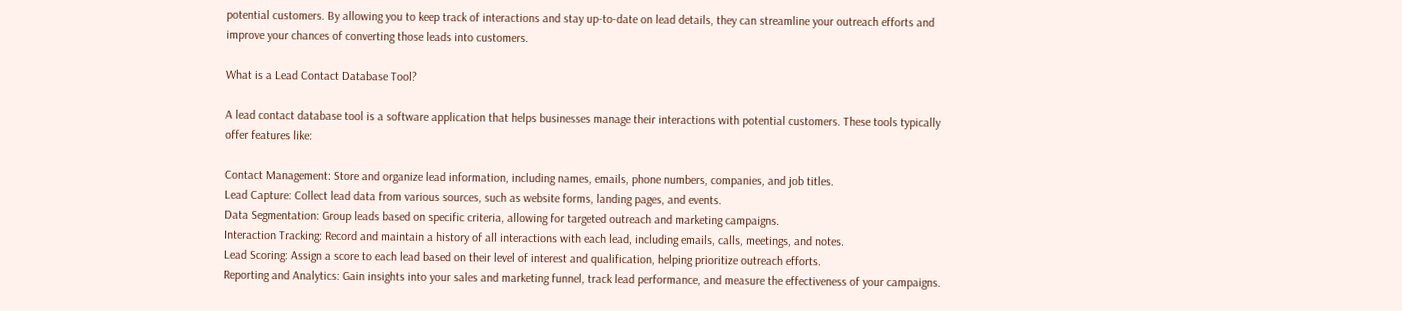potential customers. By allowing you to keep track of interactions and stay up-to-date on lead details, they can streamline your outreach efforts and improve your chances of converting those leads into customers.

What is a Lead Contact Database Tool?

A lead contact database tool is a software application that helps businesses manage their interactions with potential customers. These tools typically offer features like:

Contact Management: Store and organize lead information, including names, emails, phone numbers, companies, and job titles.
Lead Capture: Collect lead data from various sources, such as website forms, landing pages, and events.
Data Segmentation: Group leads based on specific criteria, allowing for targeted outreach and marketing campaigns.
Interaction Tracking: Record and maintain a history of all interactions with each lead, including emails, calls, meetings, and notes.
Lead Scoring: Assign a score to each lead based on their level of interest and qualification, helping prioritize outreach efforts.
Reporting and Analytics: Gain insights into your sales and marketing funnel, track lead performance, and measure the effectiveness of your campaigns.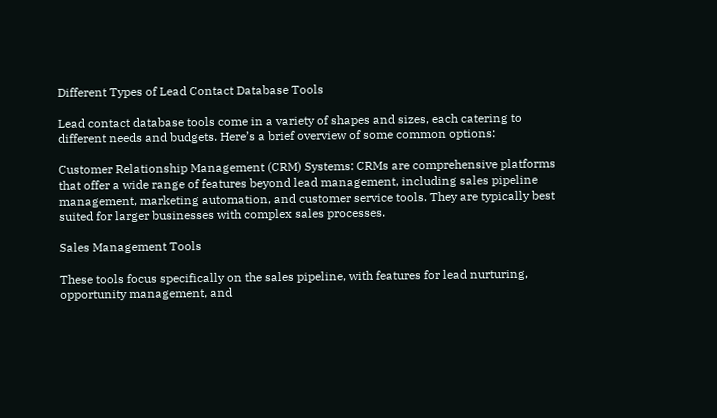Different Types of Lead Contact Database Tools

Lead contact database tools come in a variety of shapes and sizes, each catering to different needs and budgets. Here’s a brief overview of some common options:

Customer Relationship Management (CRM) Systems: CRMs are comprehensive platforms that offer a wide range of features beyond lead management, including sales pipeline management, marketing automation, and customer service tools. They are typically best suited for larger businesses with complex sales processes.

Sales Management Tools

These tools focus specifically on the sales pipeline, with features for lead nurturing, opportunity management, and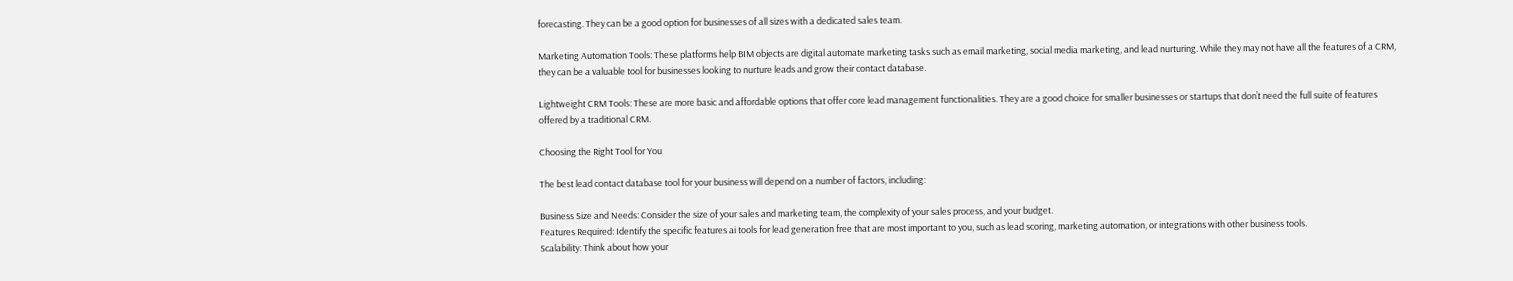forecasting. They can be a good option for businesses of all sizes with a dedicated sales team.

Marketing Automation Tools: These platforms help BIM objects are digital automate marketing tasks such as email marketing, social media marketing, and lead nurturing. While they may not have all the features of a CRM, they can be a valuable tool for businesses looking to nurture leads and grow their contact database.

Lightweight CRM Tools: These are more basic and affordable options that offer core lead management functionalities. They are a good choice for smaller businesses or startups that don’t need the full suite of features offered by a traditional CRM.

Choosing the Right Tool for You

The best lead contact database tool for your business will depend on a number of factors, including:

Business Size and Needs: Consider the size of your sales and marketing team, the complexity of your sales process, and your budget.
Features Required: Identify the specific features ai tools for lead generation free that are most important to you, such as lead scoring, marketing automation, or integrations with other business tools.
Scalability: Think about how your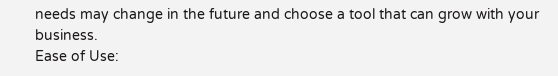needs may change in the future and choose a tool that can grow with your business.
Ease of Use: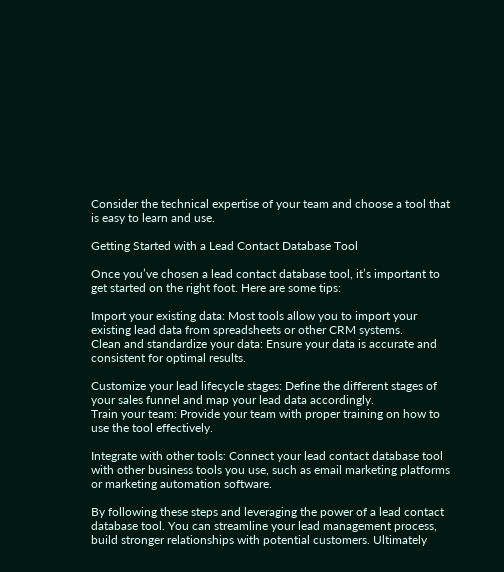Consider the technical expertise of your team and choose a tool that is easy to learn and use.

Getting Started with a Lead Contact Database Tool

Once you’ve chosen a lead contact database tool, it’s important to get started on the right foot. Here are some tips:

Import your existing data: Most tools allow you to import your existing lead data from spreadsheets or other CRM systems.
Clean and standardize your data: Ensure your data is accurate and consistent for optimal results.

Customize your lead lifecycle stages: Define the different stages of your sales funnel and map your lead data accordingly.
Train your team: Provide your team with proper training on how to use the tool effectively.

Integrate with other tools: Connect your lead contact database tool with other business tools you use, such as email marketing platforms or marketing automation software.

By following these steps and leveraging the power of a lead contact database tool. You can streamline your lead management process, build stronger relationships with potential customers. Ultimately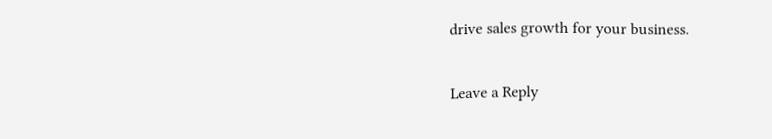drive sales growth for your business.

Leave a Reply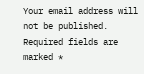Your email address will not be published. Required fields are marked *